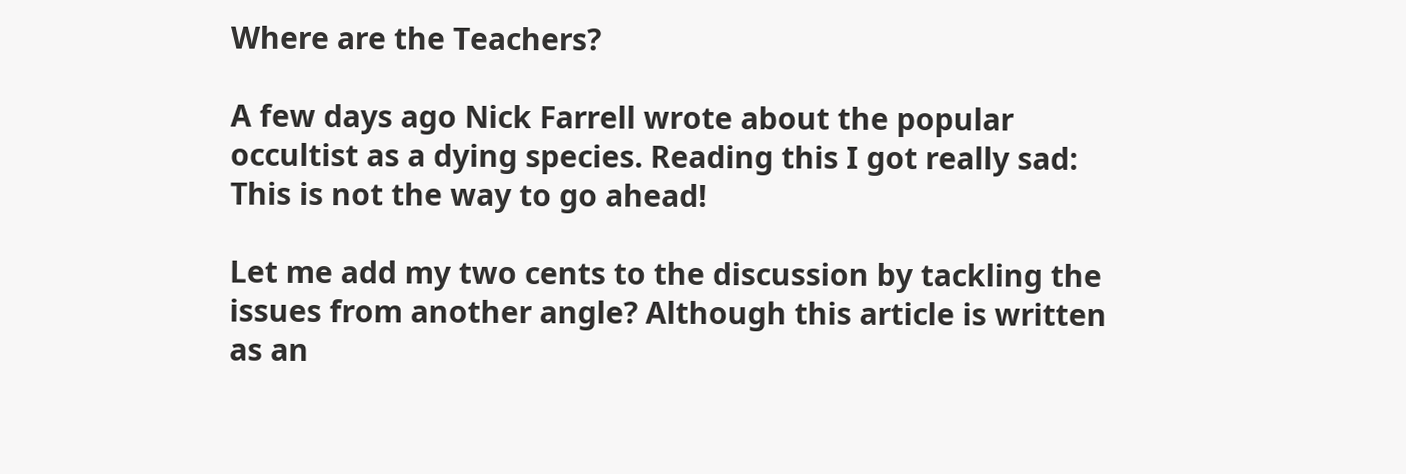Where are the Teachers?

A few days ago Nick Farrell wrote about the popular occultist as a dying species. Reading this I got really sad: This is not the way to go ahead!

Let me add my two cents to the discussion by tackling the issues from another angle? Although this article is written as an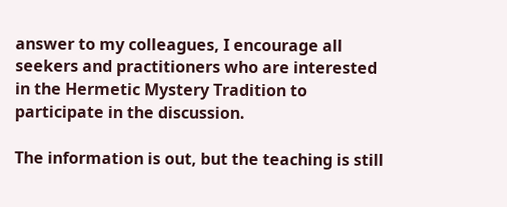answer to my colleagues, I encourage all seekers and practitioners who are interested in the Hermetic Mystery Tradition to participate in the discussion.

The information is out, but the teaching is still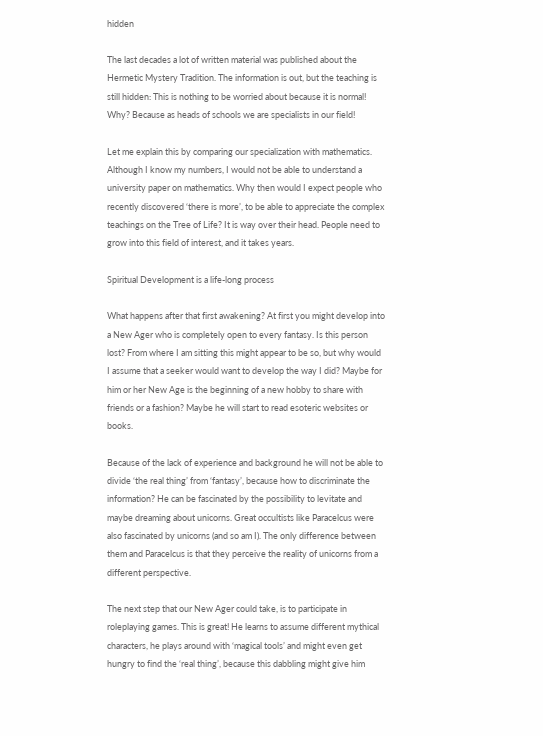hidden

The last decades a lot of written material was published about the Hermetic Mystery Tradition. The information is out, but the teaching is still hidden: This is nothing to be worried about because it is normal! Why? Because as heads of schools we are specialists in our field!

Let me explain this by comparing our specialization with mathematics. Although I know my numbers, I would not be able to understand a university paper on mathematics. Why then would I expect people who recently discovered ‘there is more’, to be able to appreciate the complex teachings on the Tree of Life? It is way over their head. People need to grow into this field of interest, and it takes years.

Spiritual Development is a life-long process

What happens after that first awakening? At first you might develop into a New Ager who is completely open to every fantasy. Is this person lost? From where I am sitting this might appear to be so, but why would I assume that a seeker would want to develop the way I did? Maybe for him or her New Age is the beginning of a new hobby to share with friends or a fashion? Maybe he will start to read esoteric websites or books.

Because of the lack of experience and background he will not be able to divide ‘the real thing’ from ‘fantasy’, because how to discriminate the information? He can be fascinated by the possibility to levitate and maybe dreaming about unicorns. Great occultists like Paracelcus were also fascinated by unicorns (and so am I). The only difference between them and Paracelcus is that they perceive the reality of unicorns from a different perspective.

The next step that our New Ager could take, is to participate in roleplaying games. This is great! He learns to assume different mythical characters, he plays around with ‘magical tools’ and might even get hungry to find the ‘real thing’, because this dabbling might give him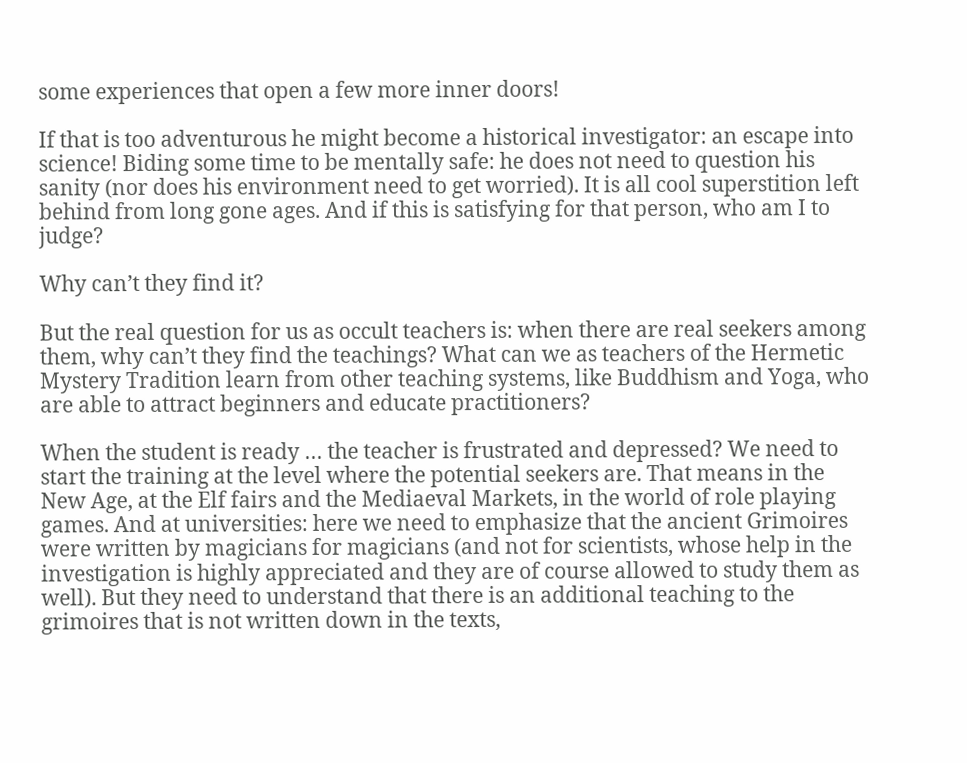some experiences that open a few more inner doors!

If that is too adventurous he might become a historical investigator: an escape into science! Biding some time to be mentally safe: he does not need to question his sanity (nor does his environment need to get worried). It is all cool superstition left behind from long gone ages. And if this is satisfying for that person, who am I to judge?

Why can’t they find it?

But the real question for us as occult teachers is: when there are real seekers among them, why can’t they find the teachings? What can we as teachers of the Hermetic Mystery Tradition learn from other teaching systems, like Buddhism and Yoga, who are able to attract beginners and educate practitioners?

When the student is ready … the teacher is frustrated and depressed? We need to start the training at the level where the potential seekers are. That means in the New Age, at the Elf fairs and the Mediaeval Markets, in the world of role playing games. And at universities: here we need to emphasize that the ancient Grimoires were written by magicians for magicians (and not for scientists, whose help in the investigation is highly appreciated and they are of course allowed to study them as well). But they need to understand that there is an additional teaching to the grimoires that is not written down in the texts,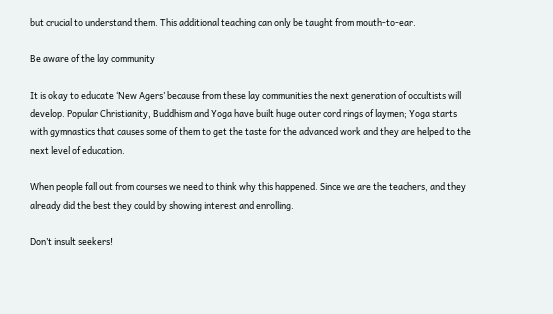but crucial to understand them. This additional teaching can only be taught from mouth-to-ear.

Be aware of the lay community

It is okay to educate ‘New Agers’ because from these lay communities the next generation of occultists will develop. Popular Christianity, Buddhism and Yoga have built huge outer cord rings of laymen; Yoga starts with gymnastics that causes some of them to get the taste for the advanced work and they are helped to the next level of education.

When people fall out from courses we need to think why this happened. Since we are the teachers, and they already did the best they could by showing interest and enrolling.

Don’t insult seekers!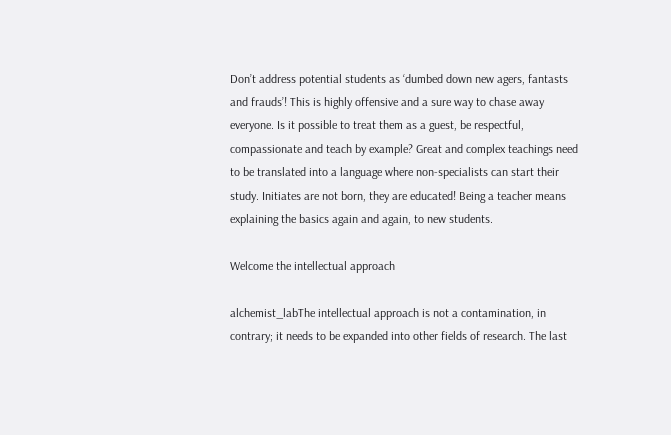Don’t address potential students as ‘dumbed down new agers, fantasts and frauds’! This is highly offensive and a sure way to chase away everyone. Is it possible to treat them as a guest, be respectful, compassionate and teach by example? Great and complex teachings need to be translated into a language where non-specialists can start their study. Initiates are not born, they are educated! Being a teacher means explaining the basics again and again, to new students.

Welcome the intellectual approach

alchemist_labThe intellectual approach is not a contamination, in contrary; it needs to be expanded into other fields of research. The last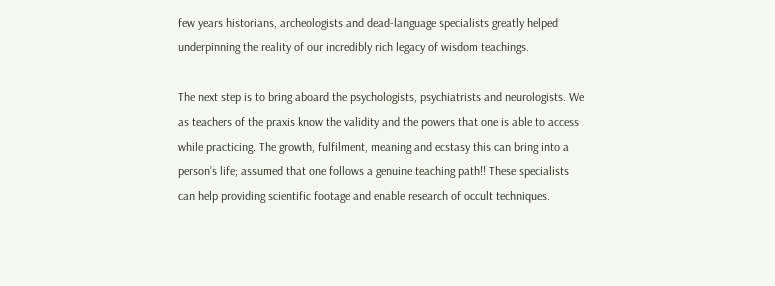few years historians, archeologists and dead-language specialists greatly helped underpinning the reality of our incredibly rich legacy of wisdom teachings.

The next step is to bring aboard the psychologists, psychiatrists and neurologists. We as teachers of the praxis know the validity and the powers that one is able to access while practicing. The growth, fulfilment, meaning and ecstasy this can bring into a person’s life; assumed that one follows a genuine teaching path!! These specialists can help providing scientific footage and enable research of occult techniques.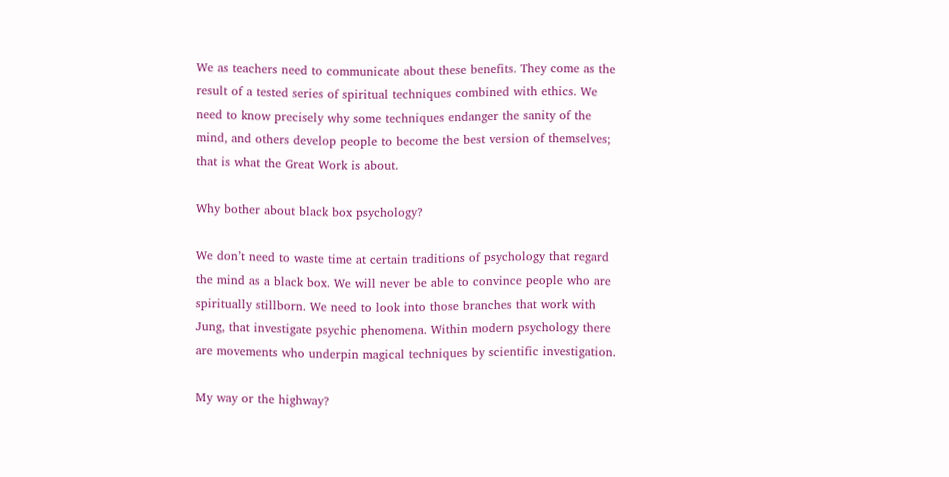We as teachers need to communicate about these benefits. They come as the result of a tested series of spiritual techniques combined with ethics. We need to know precisely why some techniques endanger the sanity of the mind, and others develop people to become the best version of themselves; that is what the Great Work is about.

Why bother about black box psychology?

We don’t need to waste time at certain traditions of psychology that regard the mind as a black box. We will never be able to convince people who are spiritually stillborn. We need to look into those branches that work with Jung, that investigate psychic phenomena. Within modern psychology there are movements who underpin magical techniques by scientific investigation.

My way or the highway?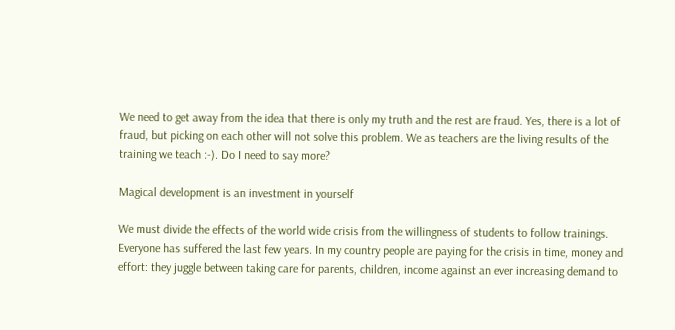We need to get away from the idea that there is only my truth and the rest are fraud. Yes, there is a lot of fraud, but picking on each other will not solve this problem. We as teachers are the living results of the training we teach :-). Do I need to say more?

Magical development is an investment in yourself

We must divide the effects of the world wide crisis from the willingness of students to follow trainings. Everyone has suffered the last few years. In my country people are paying for the crisis in time, money and effort: they juggle between taking care for parents, children, income against an ever increasing demand to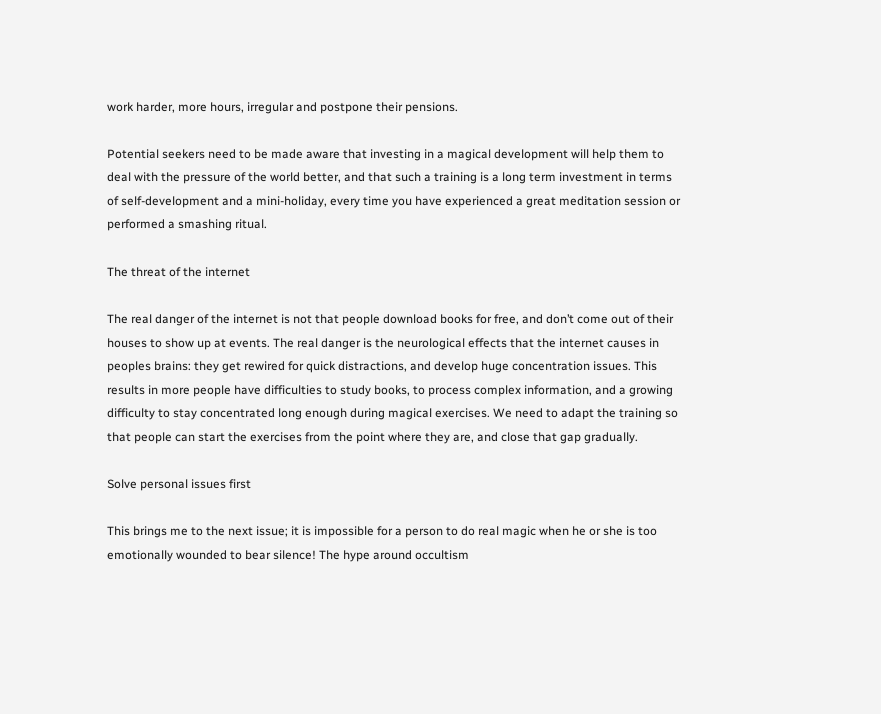work harder, more hours, irregular and postpone their pensions.

Potential seekers need to be made aware that investing in a magical development will help them to deal with the pressure of the world better, and that such a training is a long term investment in terms of self-development and a mini-holiday, every time you have experienced a great meditation session or performed a smashing ritual.

The threat of the internet

The real danger of the internet is not that people download books for free, and don’t come out of their houses to show up at events. The real danger is the neurological effects that the internet causes in peoples brains: they get rewired for quick distractions, and develop huge concentration issues. This results in more people have difficulties to study books, to process complex information, and a growing difficulty to stay concentrated long enough during magical exercises. We need to adapt the training so that people can start the exercises from the point where they are, and close that gap gradually.

Solve personal issues first

This brings me to the next issue; it is impossible for a person to do real magic when he or she is too emotionally wounded to bear silence! The hype around occultism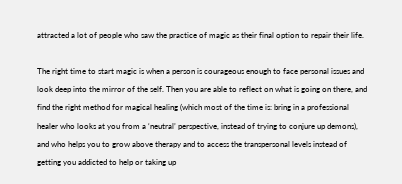attracted a lot of people who saw the practice of magic as their final option to repair their life.

The right time to start magic is when a person is courageous enough to face personal issues and look deep into the mirror of the self. Then you are able to reflect on what is going on there, and find the right method for magical healing (which most of the time is: bring in a professional healer who looks at you from a ‘neutral’ perspective, instead of trying to conjure up demons), and who helps you to grow above therapy and to access the transpersonal levels instead of getting you addicted to help or taking up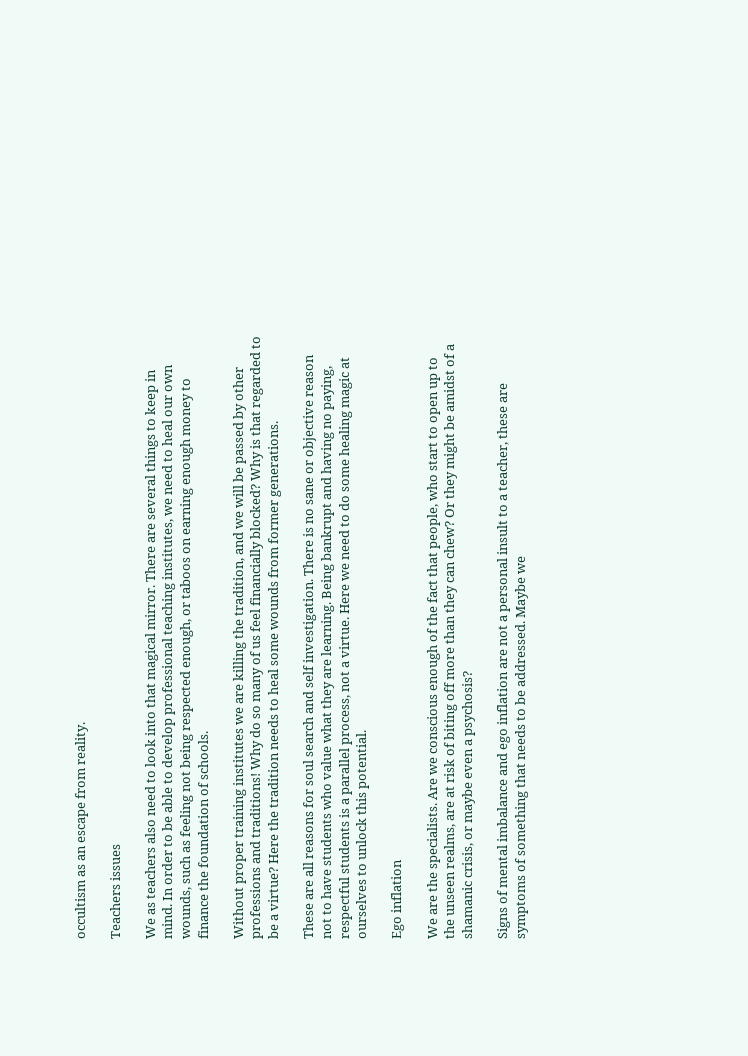occultism as an escape from reality.

Teachers issues

We as teachers also need to look into that magical mirror. There are several things to keep in mind. In order to be able to develop professional teaching institutes, we need to heal our own wounds, such as feeling not being respected enough, or taboos on earning enough money to finance the foundation of schools.

Without proper training institutes we are killing the tradition, and we will be passed by other professions and traditions! Why do so many of us feel financially blocked? Why is that regarded to be a virtue? Here the tradition needs to heal some wounds from former generations.

These are all reasons for soul search and self investigation. There is no sane or objective reason not to have students who value what they are learning. Being bankrupt and having no paying, respectful students is a parallel process, not a virtue. Here we need to do some healing magic at ourselves to unlock this potential.

Ego inflation

We are the specialists. Are we conscious enough of the fact that people, who start to open up to the unseen realms, are at risk of biting off more than they can chew? Or they might be amidst of a shamanic crisis, or maybe even a psychosis?

Signs of mental imbalance and ego inflation are not a personal insult to a teacher, these are symptoms of something that needs to be addressed. Maybe we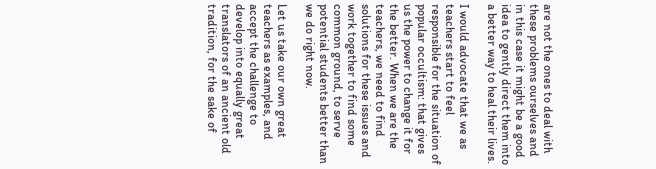are not the ones to deal with these problems ourselves and in this case it might be a good idea to gently direct them into a better way to heal their lives.

I would advocate that we as teachers start to feel responsible for the situation of popular occultism: that gives us the power to change it for the better. When we are the teachers, we need to find solutions for these issues and work together to find some common ground, to serve potential students better than we do right now.

Let us take our own great teachers as examples, and accept the challenge to develop into equally great translators of an ancient old tradition, for the sake of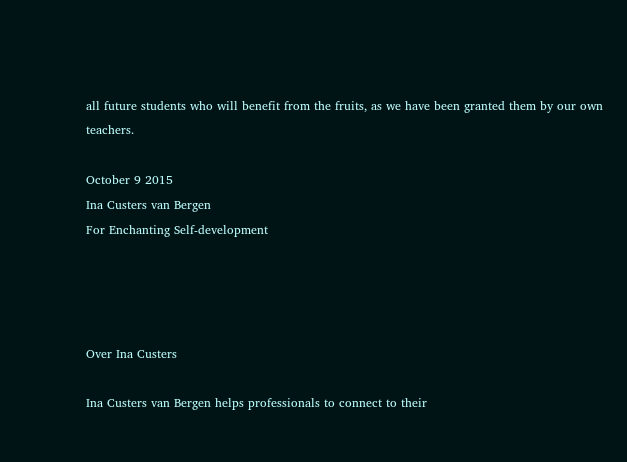all future students who will benefit from the fruits, as we have been granted them by our own teachers.

October 9 2015
Ina Custers van Bergen
For Enchanting Self-development




Over Ina Custers

Ina Custers van Bergen helps professionals to connect to their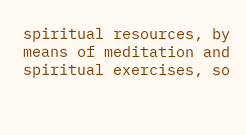spiritual resources, by means of meditation and spiritual exercises, so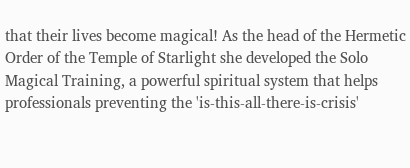that their lives become magical! As the head of the Hermetic Order of the Temple of Starlight she developed the Solo Magical Training, a powerful spiritual system that helps professionals preventing the 'is-this-all-there-is-crisis'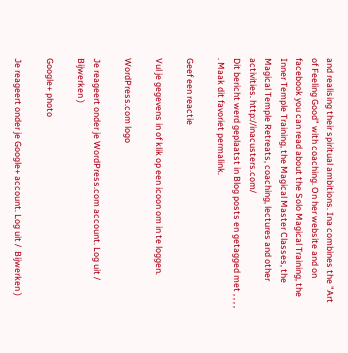and realising their spiritual ambitions. Ina combines the "Art of Feeling Good" with coaching. On her website and on facebook you can read about the Solo Magical Training, the Inner Temple Training, the Magical Master Classes, the Magical Temple Retreats, coaching, lectures and other activities. http://inacusters.com/
Dit bericht werd geplaatst in Blog posts en getagged met , , , , . Maak dit favoriet permalink.

Geef een reactie

Vul je gegevens in of klik op een icoon om in te loggen.

WordPress.com logo

Je reageert onder je WordPress.com account. Log uit /  Bijwerken )

Google+ photo

Je reageert onder je Google+ account. Log uit /  Bijwerken )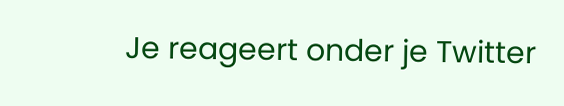Je reageert onder je Twitter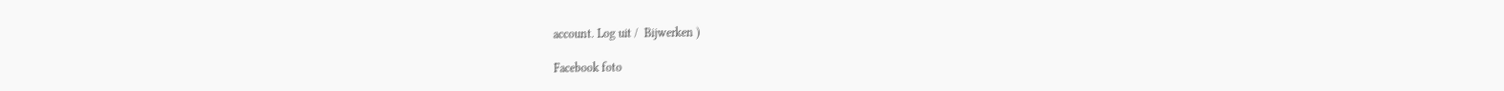account. Log uit /  Bijwerken )

Facebook foto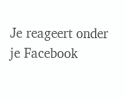Je reageert onder je Facebook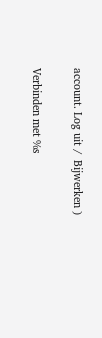account. Log uit /  Bijwerken )

Verbinden met %s